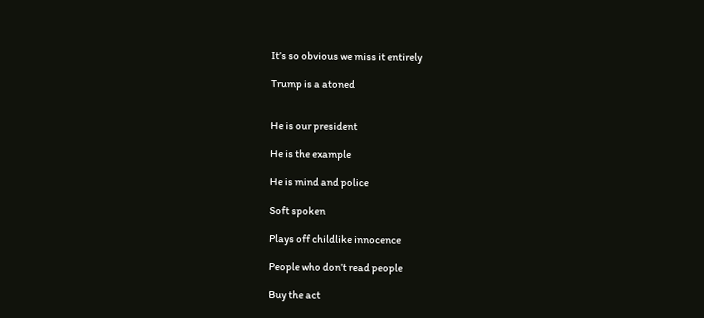It’s so obvious we miss it entirely

Trump is a atoned


He is our president

He is the example

He is mind and police

Soft spoken

Plays off childlike innocence

People who don’t read people

Buy the act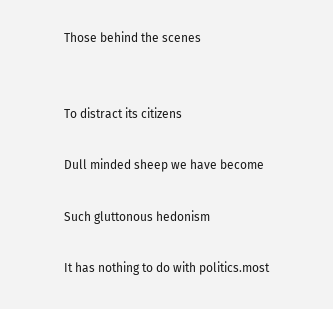Those behind the scenes


To distract its citizens

Dull minded sheep we have become

Such gluttonous hedonism

It has nothing to do with politics.most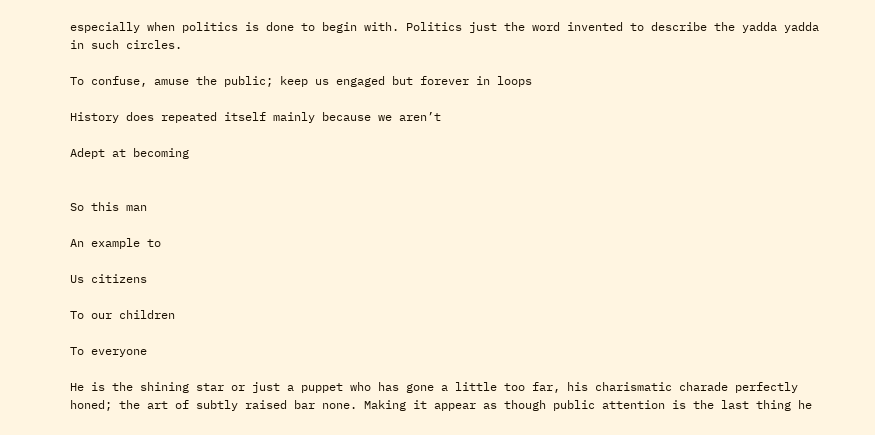especially when politics is done to begin with. Politics just the word invented to describe the yadda yadda in such circles.

To confuse, amuse the public; keep us engaged but forever in loops

History does repeated itself mainly because we aren’t

Adept at becoming


So this man

An example to

Us citizens

To our children

To everyone

He is the shining star or just a puppet who has gone a little too far, his charismatic charade perfectly honed; the art of subtly raised bar none. Making it appear as though public attention is the last thing he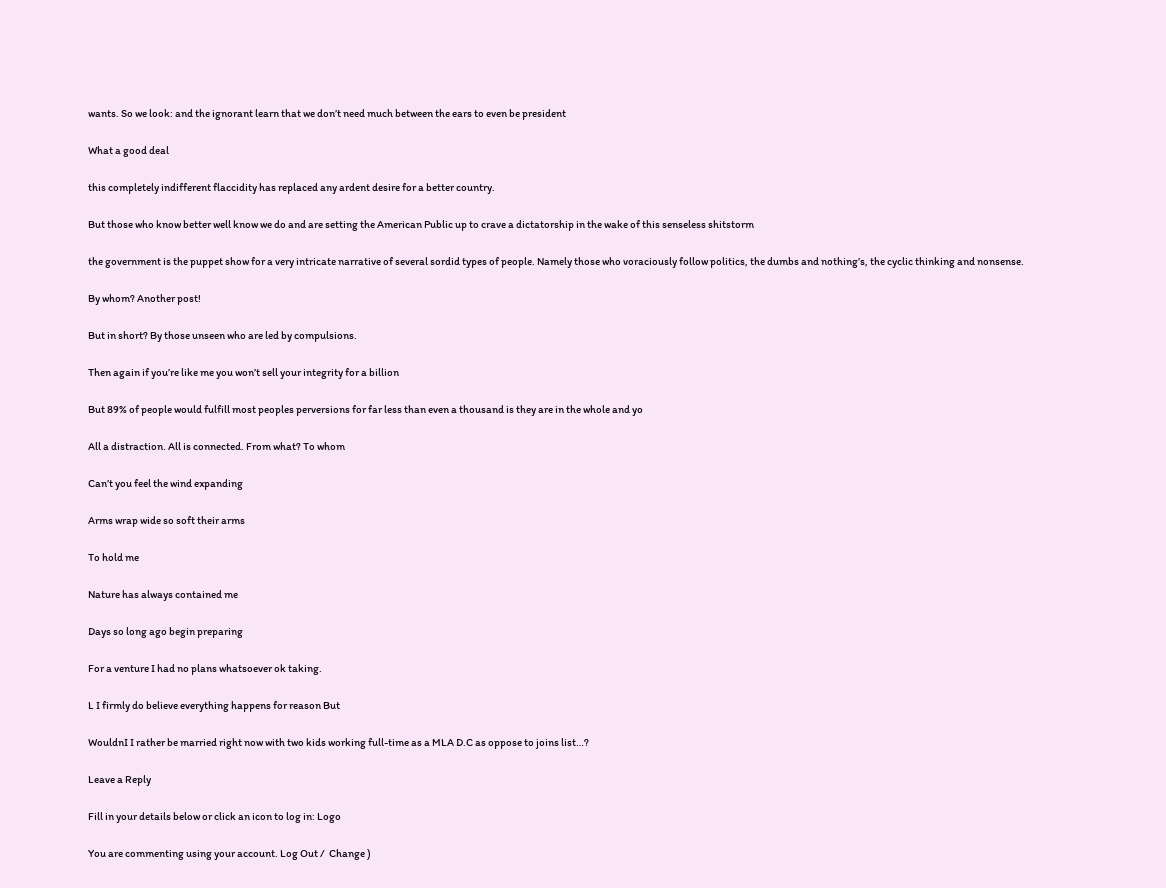wants. So we look: and the ignorant learn that we don’t need much between the ears to even be president

What a good deal

this completely indifferent flaccidity has replaced any ardent desire for a better country.

But those who know better well know we do and are setting the American Public up to crave a dictatorship in the wake of this senseless shitstorm

the government is the puppet show for a very intricate narrative of several sordid types of people. Namely those who voraciously follow politics, the dumbs and nothing’s, the cyclic thinking and nonsense.

By whom? Another post!

But in short? By those unseen who are led by compulsions.

Then again if you’re like me you won’t sell your integrity for a billion

But 89% of people would fulfill most peoples perversions for far less than even a thousand is they are in the whole and yo

All a distraction. All is connected. From what? To whom

Can’t you feel the wind expanding

Arms wrap wide so soft their arms

To hold me

Nature has always contained me

Days so long ago begin preparing

For a venture I had no plans whatsoever ok taking.

L I firmly do believe everything happens for reason But

WouldnI I rather be married right now with two kids working full-time as a MLA D.C as oppose to joins list…?

Leave a Reply

Fill in your details below or click an icon to log in: Logo

You are commenting using your account. Log Out /  Change )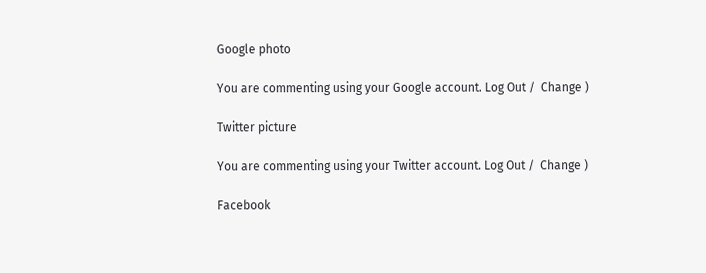Google photo

You are commenting using your Google account. Log Out /  Change )

Twitter picture

You are commenting using your Twitter account. Log Out /  Change )

Facebook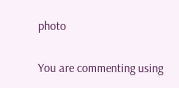photo

You are commenting using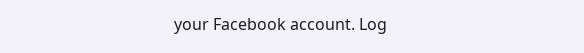your Facebook account. Log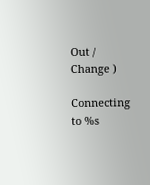Out /  Change )

Connecting to %s